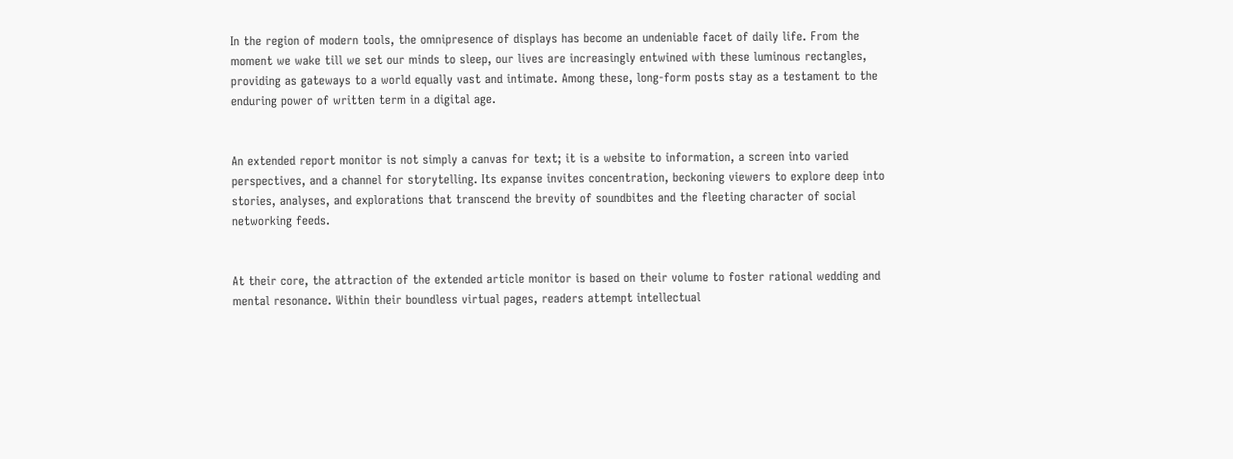In the region of modern tools, the omnipresence of displays has become an undeniable facet of daily life. From the moment we wake till we set our minds to sleep, our lives are increasingly entwined with these luminous rectangles, providing as gateways to a world equally vast and intimate. Among these, long-form posts stay as a testament to the enduring power of written term in a digital age.


An extended report monitor is not simply a canvas for text; it is a website to information, a screen into varied perspectives, and a channel for storytelling. Its expanse invites concentration, beckoning viewers to explore deep into stories, analyses, and explorations that transcend the brevity of soundbites and the fleeting character of social networking feeds.


At their core, the attraction of the extended article monitor is based on their volume to foster rational wedding and mental resonance. Within their boundless virtual pages, readers attempt intellectual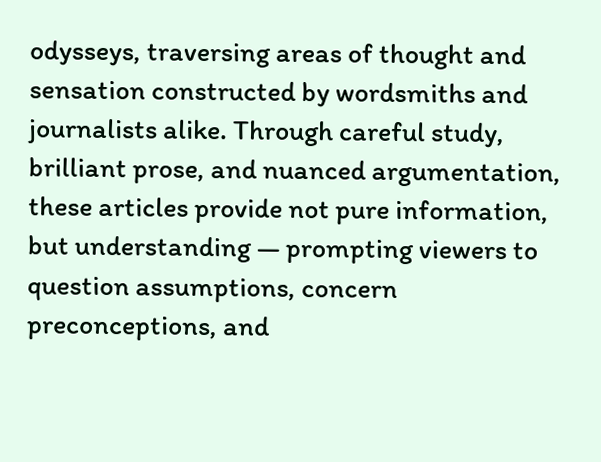odysseys, traversing areas of thought and sensation constructed by wordsmiths and journalists alike. Through careful study, brilliant prose, and nuanced argumentation, these articles provide not pure information, but understanding — prompting viewers to question assumptions, concern preconceptions, and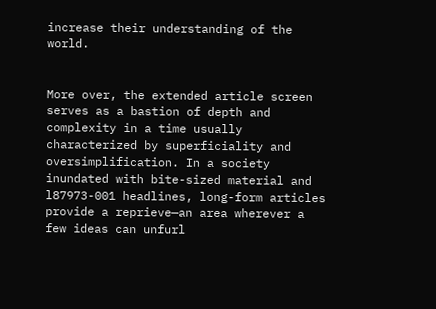increase their understanding of the world.


More over, the extended article screen serves as a bastion of depth and complexity in a time usually characterized by superficiality and oversimplification. In a society inundated with bite-sized material and l87973-001 headlines, long-form articles provide a reprieve—an area wherever a few ideas can unfurl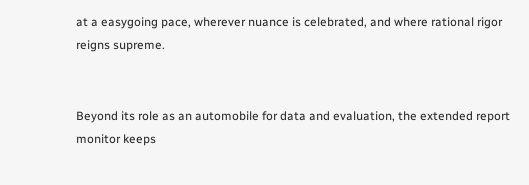at a easygoing pace, wherever nuance is celebrated, and where rational rigor reigns supreme.


Beyond its role as an automobile for data and evaluation, the extended report monitor keeps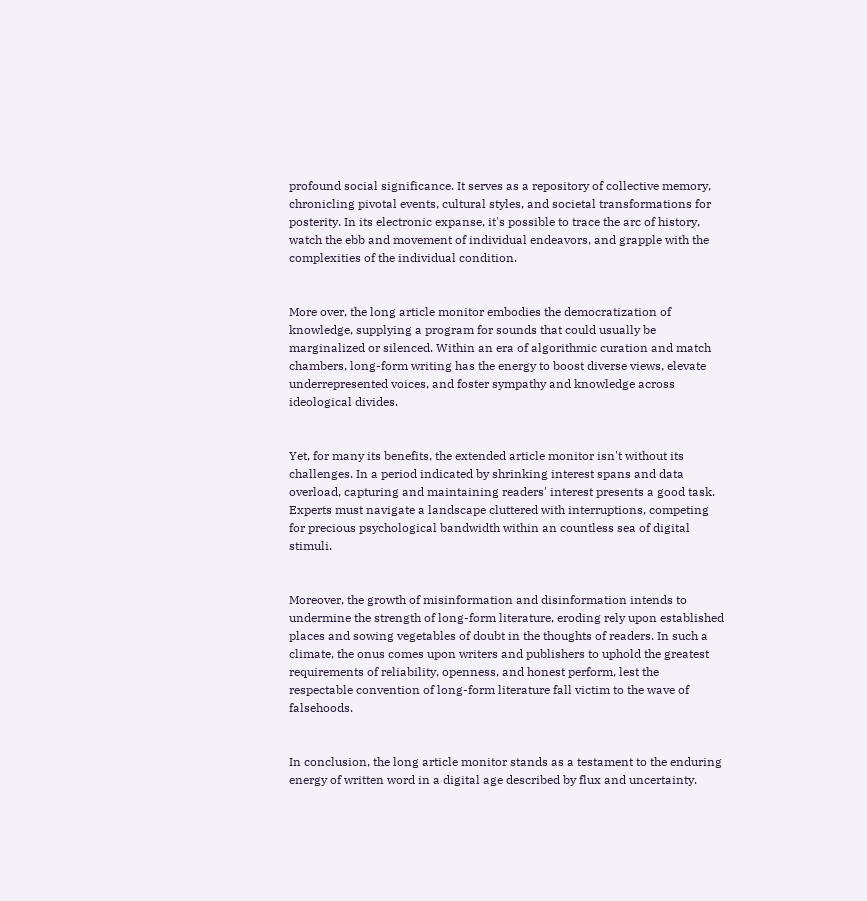profound social significance. It serves as a repository of collective memory, chronicling pivotal events, cultural styles, and societal transformations for posterity. In its electronic expanse, it's possible to trace the arc of history, watch the ebb and movement of individual endeavors, and grapple with the complexities of the individual condition.


More over, the long article monitor embodies the democratization of knowledge, supplying a program for sounds that could usually be marginalized or silenced. Within an era of algorithmic curation and match chambers, long-form writing has the energy to boost diverse views, elevate underrepresented voices, and foster sympathy and knowledge across ideological divides.


Yet, for many its benefits, the extended article monitor isn't without its challenges. In a period indicated by shrinking interest spans and data overload, capturing and maintaining readers' interest presents a good task. Experts must navigate a landscape cluttered with interruptions, competing for precious psychological bandwidth within an countless sea of digital stimuli.


Moreover, the growth of misinformation and disinformation intends to undermine the strength of long-form literature, eroding rely upon established places and sowing vegetables of doubt in the thoughts of readers. In such a climate, the onus comes upon writers and publishers to uphold the greatest requirements of reliability, openness, and honest perform, lest the respectable convention of long-form literature fall victim to the wave of falsehoods.


In conclusion, the long article monitor stands as a testament to the enduring energy of written word in a digital age described by flux and uncertainty.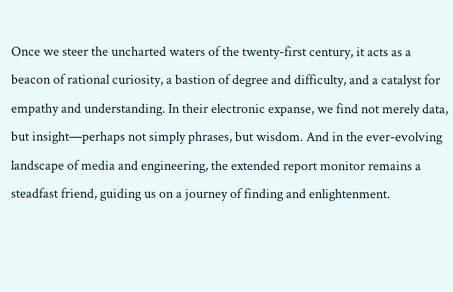Once we steer the uncharted waters of the twenty-first century, it acts as a beacon of rational curiosity, a bastion of degree and difficulty, and a catalyst for empathy and understanding. In their electronic expanse, we find not merely data, but insight—perhaps not simply phrases, but wisdom. And in the ever-evolving landscape of media and engineering, the extended report monitor remains a steadfast friend, guiding us on a journey of finding and enlightenment.